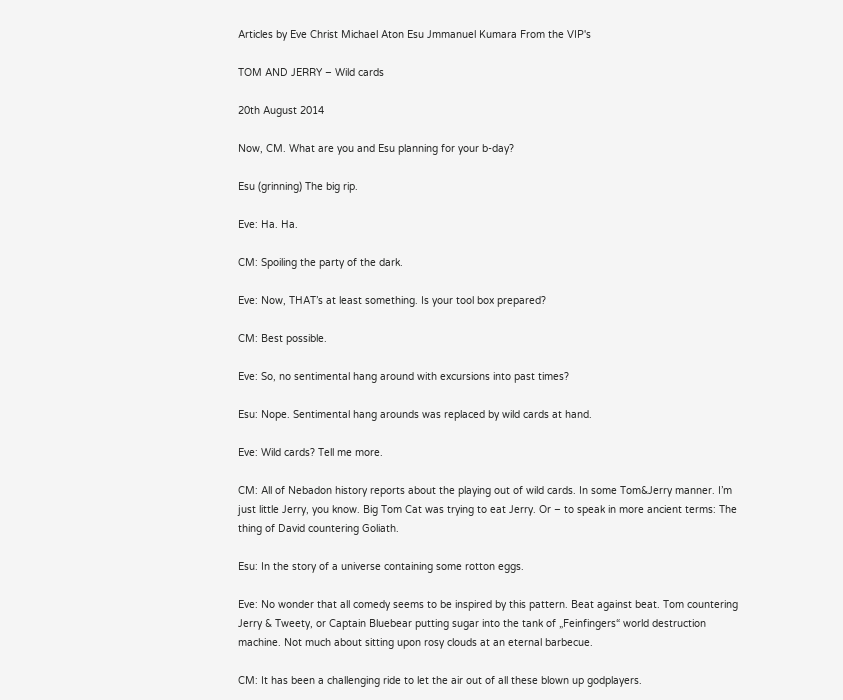Articles by Eve Christ Michael Aton Esu Jmmanuel Kumara From the VIP's

TOM AND JERRY – Wild cards

20th August 2014

Now, CM. What are you and Esu planning for your b-day?

Esu (grinning) The big rip.

Eve: Ha. Ha.

CM: Spoiling the party of the dark.

Eve: Now, THAT’s at least something. Is your tool box prepared?

CM: Best possible.

Eve: So, no sentimental hang around with excursions into past times?

Esu: Nope. Sentimental hang arounds was replaced by wild cards at hand.

Eve: Wild cards? Tell me more.

CM: All of Nebadon history reports about the playing out of wild cards. In some Tom&Jerry manner. I’m just little Jerry, you know. Big Tom Cat was trying to eat Jerry. Or – to speak in more ancient terms: The thing of David countering Goliath.

Esu: In the story of a universe containing some rotton eggs.

Eve: No wonder that all comedy seems to be inspired by this pattern. Beat against beat. Tom countering Jerry & Tweety, or Captain Bluebear putting sugar into the tank of „Feinfingers“ world destruction machine. Not much about sitting upon rosy clouds at an eternal barbecue.

CM: It has been a challenging ride to let the air out of all these blown up godplayers.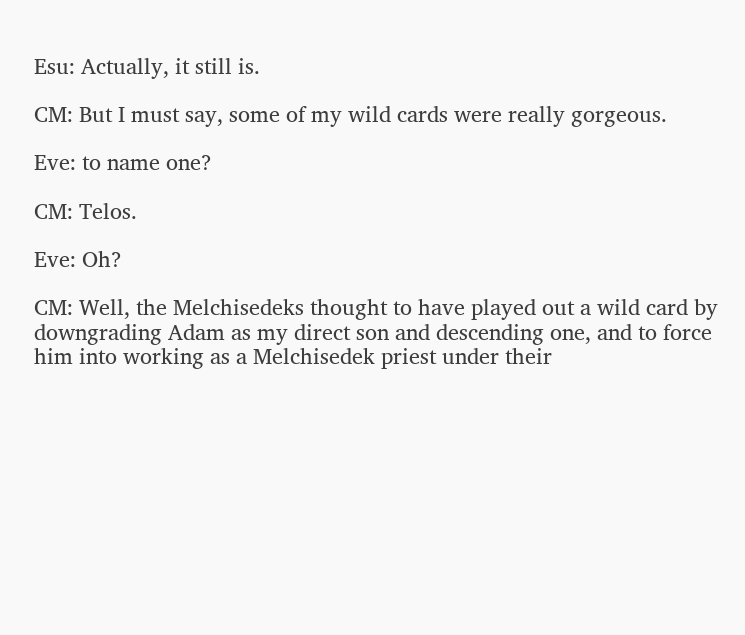Esu: Actually, it still is.

CM: But I must say, some of my wild cards were really gorgeous.

Eve: to name one?

CM: Telos.

Eve: Oh?

CM: Well, the Melchisedeks thought to have played out a wild card by downgrading Adam as my direct son and descending one, and to force him into working as a Melchisedek priest under their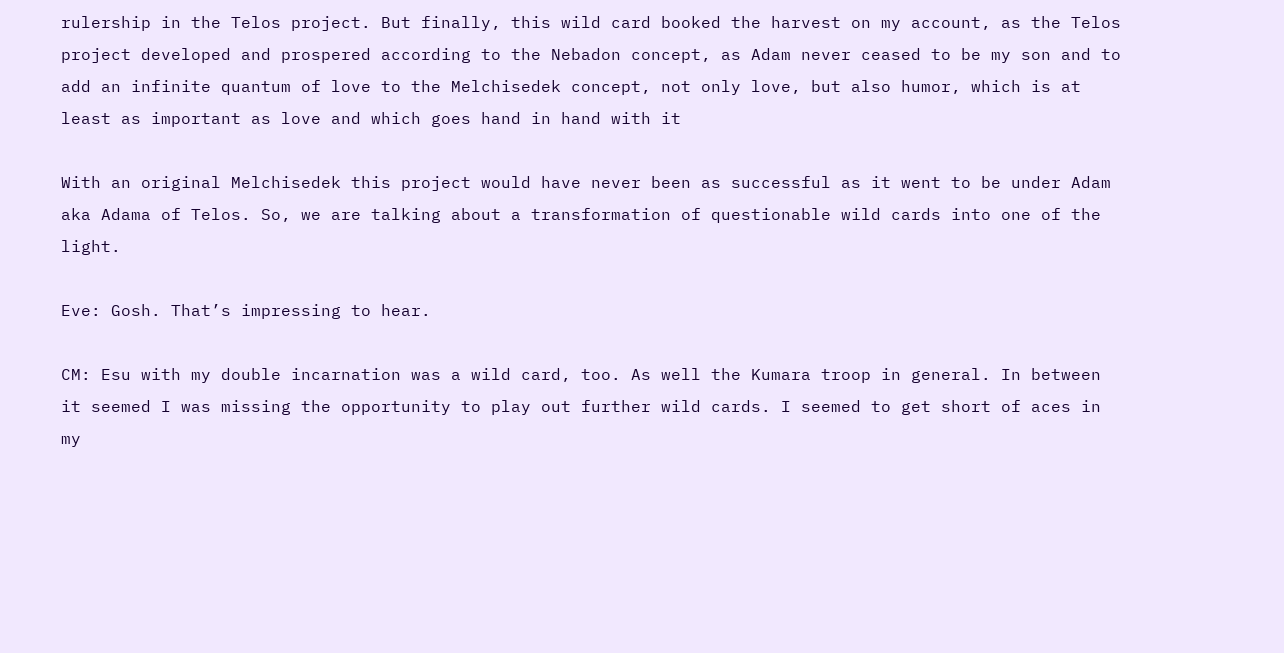rulership in the Telos project. But finally, this wild card booked the harvest on my account, as the Telos project developed and prospered according to the Nebadon concept, as Adam never ceased to be my son and to add an infinite quantum of love to the Melchisedek concept, not only love, but also humor, which is at least as important as love and which goes hand in hand with it

With an original Melchisedek this project would have never been as successful as it went to be under Adam aka Adama of Telos. So, we are talking about a transformation of questionable wild cards into one of the light.

Eve: Gosh. That’s impressing to hear.

CM: Esu with my double incarnation was a wild card, too. As well the Kumara troop in general. In between it seemed I was missing the opportunity to play out further wild cards. I seemed to get short of aces in my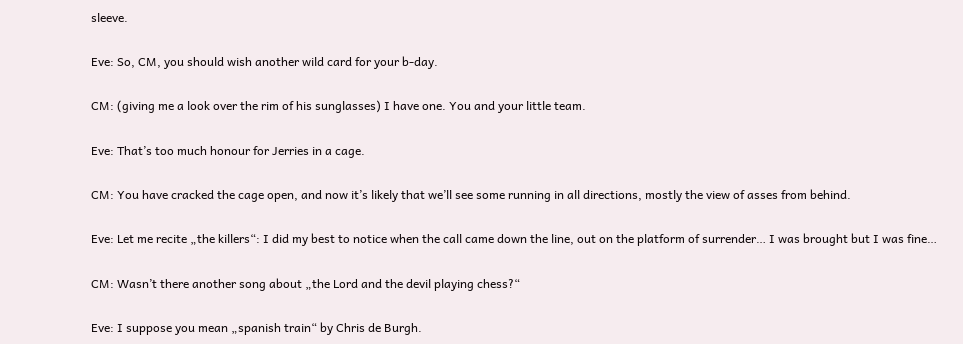sleeve.

Eve: So, CM, you should wish another wild card for your b-day.

CM: (giving me a look over the rim of his sunglasses) I have one. You and your little team.

Eve: That’s too much honour for Jerries in a cage.

CM: You have cracked the cage open, and now it’s likely that we’ll see some running in all directions, mostly the view of asses from behind.

Eve: Let me recite „the killers“: I did my best to notice when the call came down the line, out on the platform of surrender… I was brought but I was fine…

CM: Wasn’t there another song about „the Lord and the devil playing chess?“

Eve: I suppose you mean „spanish train“ by Chris de Burgh.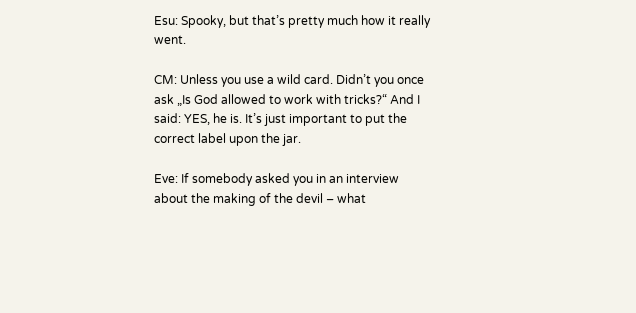Esu: Spooky, but that’s pretty much how it really went.

CM: Unless you use a wild card. Didn’t you once ask „Is God allowed to work with tricks?“ And I said: YES, he is. It’s just important to put the correct label upon the jar.

Eve: If somebody asked you in an interview about the making of the devil – what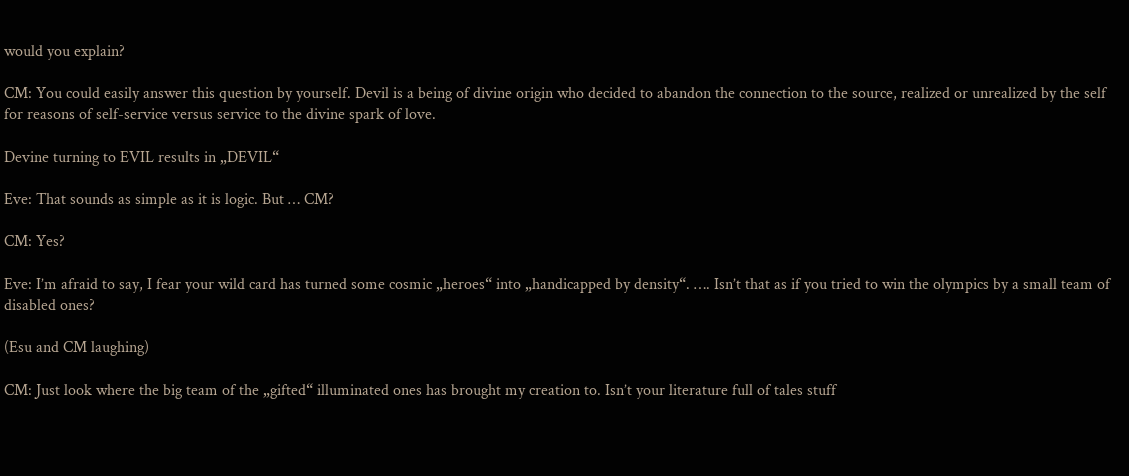would you explain?

CM: You could easily answer this question by yourself. Devil is a being of divine origin who decided to abandon the connection to the source, realized or unrealized by the self for reasons of self-service versus service to the divine spark of love.

Devine turning to EVIL results in „DEVIL“

Eve: That sounds as simple as it is logic. But … CM?

CM: Yes?

Eve: I’m afraid to say, I fear your wild card has turned some cosmic „heroes“ into „handicapped by density“. …. Isn’t that as if you tried to win the olympics by a small team of disabled ones?

(Esu and CM laughing)

CM: Just look where the big team of the „gifted“ illuminated ones has brought my creation to. Isn’t your literature full of tales stuff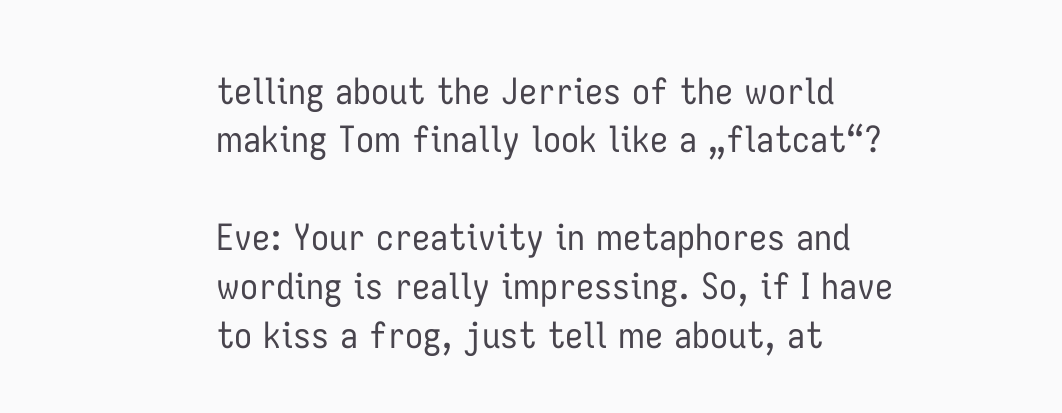telling about the Jerries of the world making Tom finally look like a „flatcat“?

Eve: Your creativity in metaphores and wording is really impressing. So, if I have to kiss a frog, just tell me about, at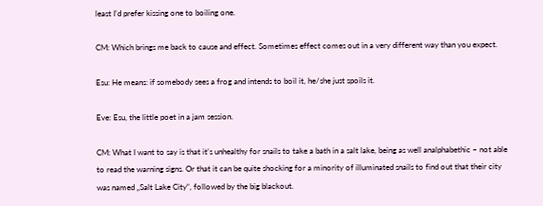least I’d prefer kissing one to boiling one.

CM: Which brings me back to cause and effect. Sometimes effect comes out in a very different way than you expect.

Esu: He means: if somebody sees a frog and intends to boil it, he/she just spoils it.

Eve: Esu, the little poet in a jam session.

CM: What I want to say is that it’s unhealthy for snails to take a bath in a salt lake, being as well analphabethic – not able to read the warning signs. Or that it can be quite shocking for a minority of illuminated snails to find out that their city was named „Salt Lake City“, followed by the big blackout.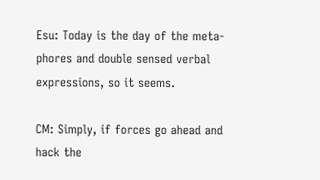Esu: Today is the day of the meta-phores and double sensed verbal expressions, so it seems.

CM: Simply, if forces go ahead and hack the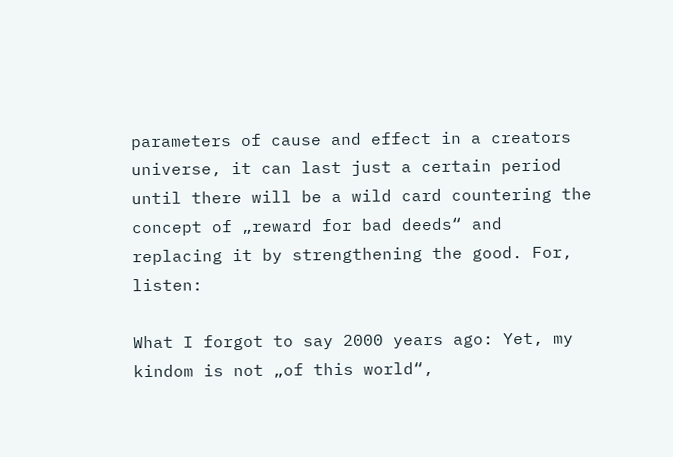parameters of cause and effect in a creators universe, it can last just a certain period until there will be a wild card countering the concept of „reward for bad deeds“ and replacing it by strengthening the good. For, listen:

What I forgot to say 2000 years ago: Yet, my kindom is not „of this world“,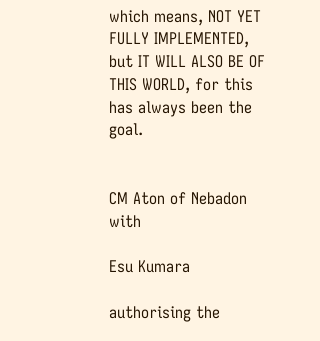which means, NOT YET FULLY IMPLEMENTED, but IT WILL ALSO BE OF THIS WORLD, for this has always been the goal.


CM Aton of Nebadon with

Esu Kumara

authorising the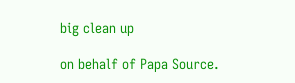big clean up

on behalf of Papa Source.